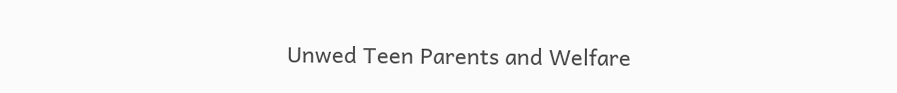Unwed Teen Parents and Welfare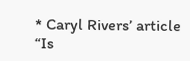* Caryl Rivers’ article “Is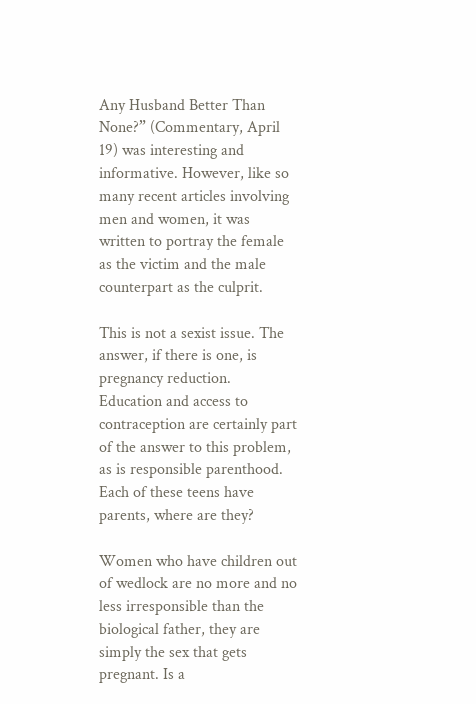Any Husband Better Than None?” (Commentary, April 19) was interesting and informative. However, like so many recent articles involving men and women, it was written to portray the female as the victim and the male counterpart as the culprit.

This is not a sexist issue. The answer, if there is one, is pregnancy reduction. Education and access to contraception are certainly part of the answer to this problem, as is responsible parenthood. Each of these teens have parents, where are they?

Women who have children out of wedlock are no more and no less irresponsible than the biological father, they are simply the sex that gets pregnant. Is a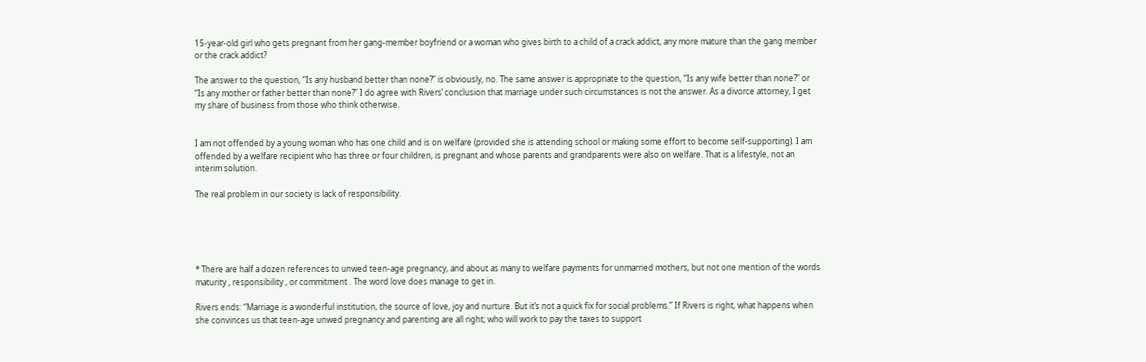15-year-old girl who gets pregnant from her gang-member boyfriend or a woman who gives birth to a child of a crack addict, any more mature than the gang member or the crack addict?

The answer to the question, “Is any husband better than none?” is obviously, no. The same answer is appropriate to the question, “Is any wife better than none?” or “Is any mother or father better than none?” I do agree with Rivers’ conclusion that marriage under such circumstances is not the answer. As a divorce attorney, I get my share of business from those who think otherwise.


I am not offended by a young woman who has one child and is on welfare (provided she is attending school or making some effort to become self-supporting). I am offended by a welfare recipient who has three or four children, is pregnant and whose parents and grandparents were also on welfare. That is a lifestyle, not an interim solution.

The real problem in our society is lack of responsibility.





* There are half a dozen references to unwed teen-age pregnancy, and about as many to welfare payments for unmarried mothers, but not one mention of the words maturity , responsibility , or commitment . The word love does manage to get in.

Rivers ends: “Marriage is a wonderful institution, the source of love, joy and nurture. But it’s not a quick fix for social problems.” If Rivers is right, what happens when she convinces us that teen-age unwed pregnancy and parenting are all right; who will work to pay the taxes to support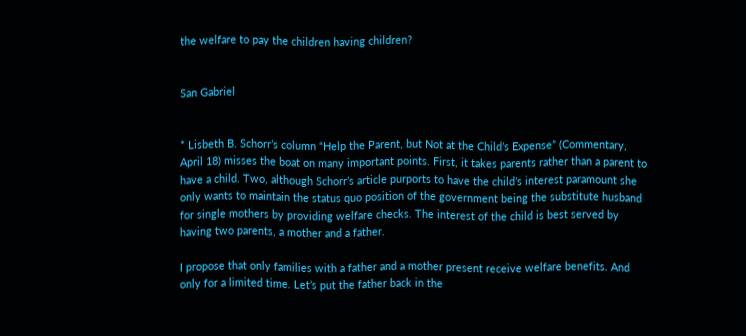the welfare to pay the children having children?


San Gabriel


* Lisbeth B. Schorr’s column “Help the Parent, but Not at the Child’s Expense” (Commentary, April 18) misses the boat on many important points. First, it takes parents rather than a parent to have a child. Two, although Schorr’s article purports to have the child’s interest paramount she only wants to maintain the status quo position of the government being the substitute husband for single mothers by providing welfare checks. The interest of the child is best served by having two parents, a mother and a father.

I propose that only families with a father and a mother present receive welfare benefits. And only for a limited time. Let’s put the father back in the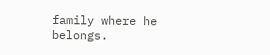family where he belongs.